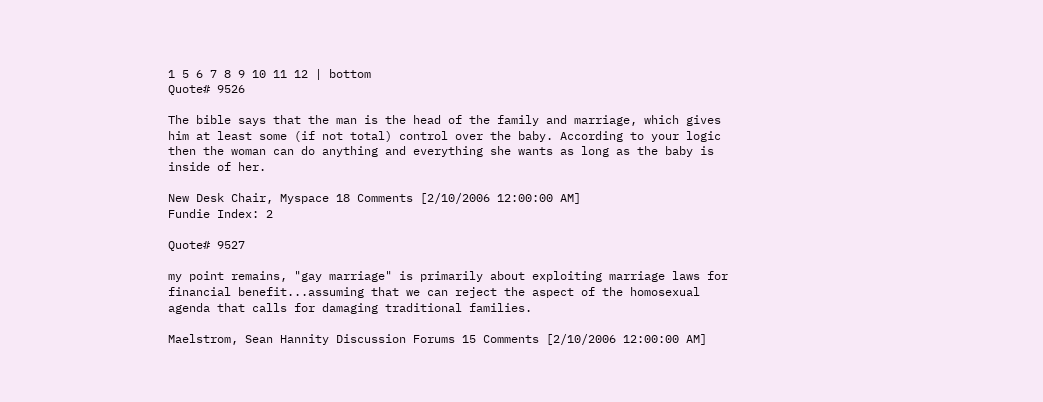1 5 6 7 8 9 10 11 12 | bottom
Quote# 9526

The bible says that the man is the head of the family and marriage, which gives him at least some (if not total) control over the baby. According to your logic then the woman can do anything and everything she wants as long as the baby is inside of her.

New Desk Chair, Myspace 18 Comments [2/10/2006 12:00:00 AM]
Fundie Index: 2

Quote# 9527

my point remains, "gay marriage" is primarily about exploiting marriage laws for financial benefit...assuming that we can reject the aspect of the homosexual agenda that calls for damaging traditional families.

Maelstrom, Sean Hannity Discussion Forums 15 Comments [2/10/2006 12:00:00 AM]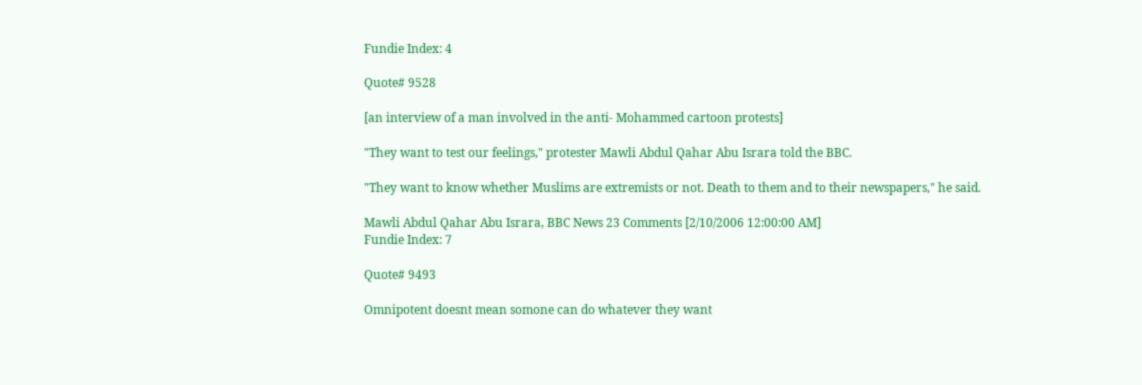Fundie Index: 4

Quote# 9528

[an interview of a man involved in the anti- Mohammed cartoon protests]

"They want to test our feelings," protester Mawli Abdul Qahar Abu Israra told the BBC.

"They want to know whether Muslims are extremists or not. Death to them and to their newspapers," he said.

Mawli Abdul Qahar Abu Israra, BBC News 23 Comments [2/10/2006 12:00:00 AM]
Fundie Index: 7

Quote# 9493

Omnipotent doesnt mean somone can do whatever they want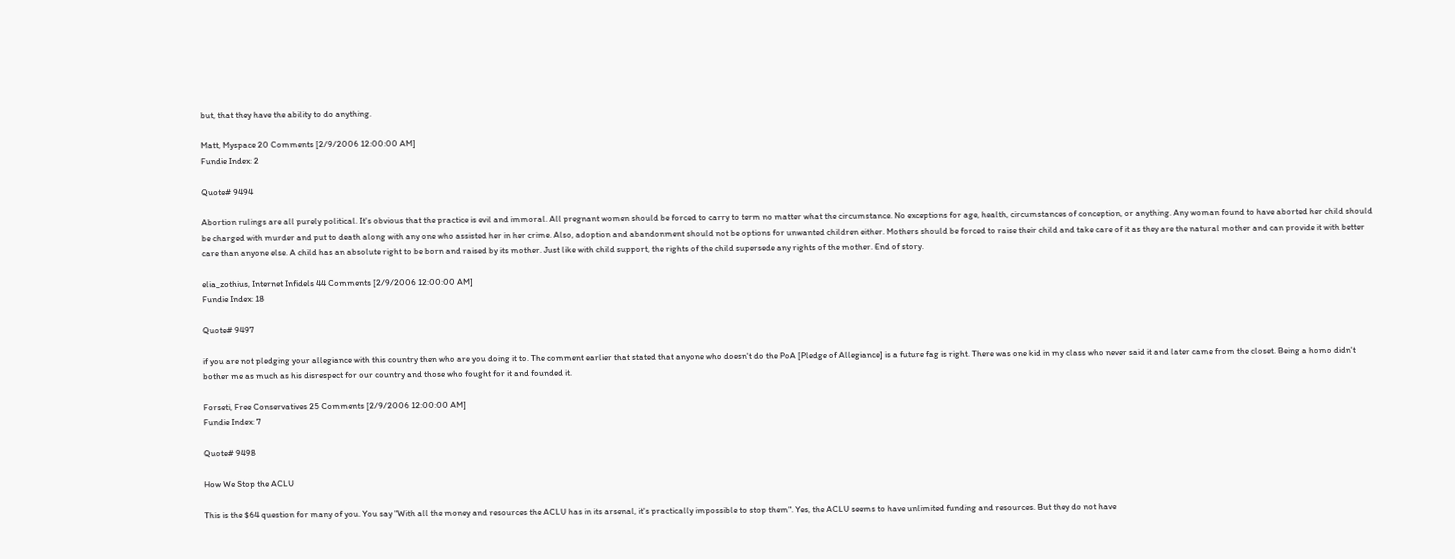but, that they have the ability to do anything.

Matt, Myspace 20 Comments [2/9/2006 12:00:00 AM]
Fundie Index: 2

Quote# 9494

Abortion rulings are all purely political. It's obvious that the practice is evil and immoral. All pregnant women should be forced to carry to term no matter what the circumstance. No exceptions for age, health, circumstances of conception, or anything. Any woman found to have aborted her child should be charged with murder and put to death along with any one who assisted her in her crime. Also, adoption and abandonment should not be options for unwanted children either. Mothers should be forced to raise their child and take care of it as they are the natural mother and can provide it with better care than anyone else. A child has an absolute right to be born and raised by its mother. Just like with child support, the rights of the child supersede any rights of the mother. End of story.

elia_zothius, Internet Infidels 44 Comments [2/9/2006 12:00:00 AM]
Fundie Index: 18

Quote# 9497

if you are not pledging your allegiance with this country then who are you doing it to. The comment earlier that stated that anyone who doesn't do the PoA [Pledge of Allegiance] is a future fag is right. There was one kid in my class who never said it and later came from the closet. Being a homo didn't bother me as much as his disrespect for our country and those who fought for it and founded it.

Forseti, Free Conservatives 25 Comments [2/9/2006 12:00:00 AM]
Fundie Index: 7

Quote# 9498

How We Stop the ACLU

This is the $64 question for many of you. You say "With all the money and resources the ACLU has in its arsenal, it's practically impossible to stop them". Yes, the ACLU seems to have unlimited funding and resources. But they do not have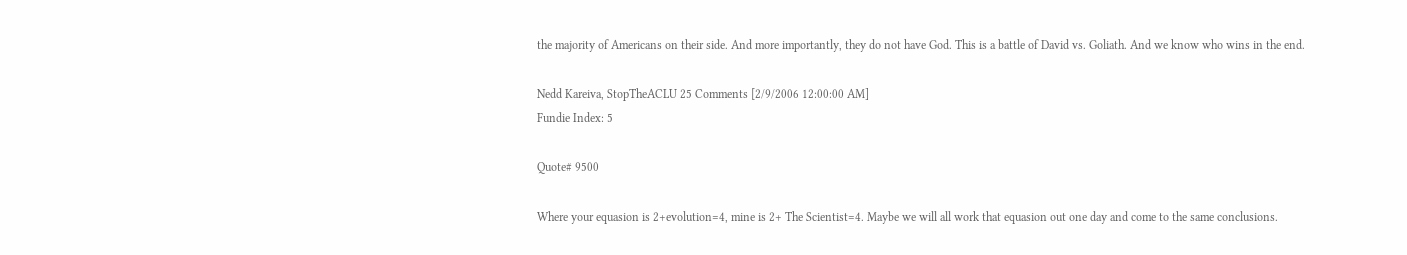the majority of Americans on their side. And more importantly, they do not have God. This is a battle of David vs. Goliath. And we know who wins in the end.

Nedd Kareiva, StopTheACLU 25 Comments [2/9/2006 12:00:00 AM]
Fundie Index: 5

Quote# 9500

Where your equasion is 2+evolution=4, mine is 2+ The Scientist=4. Maybe we will all work that equasion out one day and come to the same conclusions.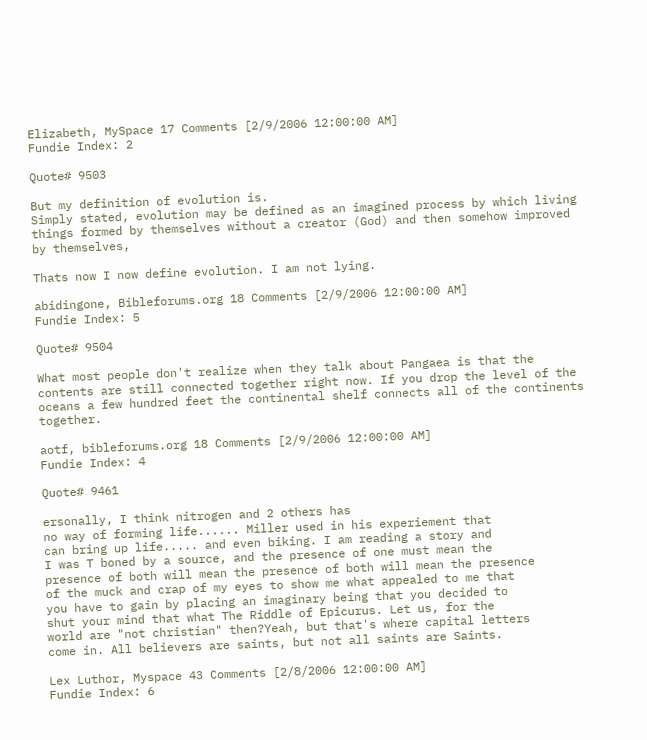Elizabeth, MySpace 17 Comments [2/9/2006 12:00:00 AM]
Fundie Index: 2

Quote# 9503

But my definition of evolution is.
Simply stated, evolution may be defined as an imagined process by which living things formed by themselves without a creator (God) and then somehow improved by themselves,

Thats now I now define evolution. I am not lying.

abidingone, Bibleforums.org 18 Comments [2/9/2006 12:00:00 AM]
Fundie Index: 5

Quote# 9504

What most people don't realize when they talk about Pangaea is that the contents are still connected together right now. If you drop the level of the oceans a few hundred feet the continental shelf connects all of the continents together.

aotf, bibleforums.org 18 Comments [2/9/2006 12:00:00 AM]
Fundie Index: 4

Quote# 9461

ersonally, I think nitrogen and 2 others has
no way of forming life...... Miller used in his experiement that
can bring up life..... and even biking. I am reading a story and
I was T boned by a source, and the presence of one must mean the
presence of both will mean the presence of both will mean the presence
of the muck and crap of my eyes to show me what appealed to me that
you have to gain by placing an imaginary being that you decided to
shut your mind that what The Riddle of Epicurus. Let us, for the
world are "not christian" then?Yeah, but that's where capital letters
come in. All believers are saints, but not all saints are Saints.

Lex Luthor, Myspace 43 Comments [2/8/2006 12:00:00 AM]
Fundie Index: 6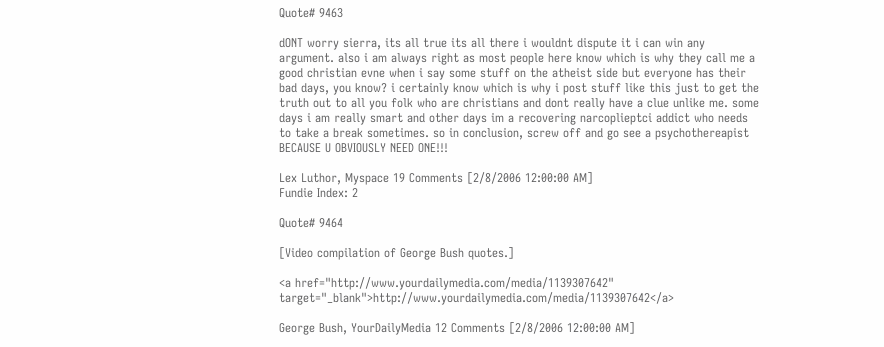Quote# 9463

dONT worry sierra, its all true its all there i wouldnt dispute it i can win any argument. also i am always right as most people here know which is why they call me a good christian evne when i say some stuff on the atheist side but everyone has their bad days, you know? i certainly know which is why i post stuff like this just to get the truth out to all you folk who are christians and dont really have a clue unlike me. some days i am really smart and other days im a recovering narcoplieptci addict who needs to take a break sometimes. so in conclusion, screw off and go see a psychothereapist BECAUSE U OBVIOUSLY NEED ONE!!!

Lex Luthor, Myspace 19 Comments [2/8/2006 12:00:00 AM]
Fundie Index: 2

Quote# 9464

[Video compilation of George Bush quotes.]

<a href="http://www.yourdailymedia.com/media/1139307642" target="_blank">http://www.yourdailymedia.com/media/1139307642</a>

George Bush, YourDailyMedia 12 Comments [2/8/2006 12:00:00 AM]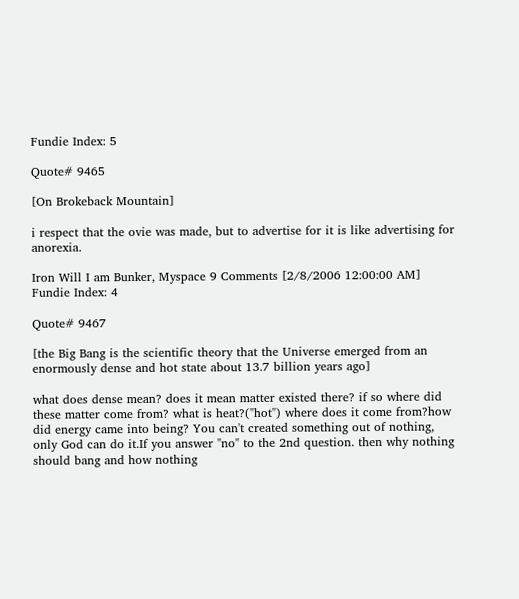Fundie Index: 5

Quote# 9465

[On Brokeback Mountain]

i respect that the ovie was made, but to advertise for it is like advertising for anorexia.

Iron Will I am Bunker, Myspace 9 Comments [2/8/2006 12:00:00 AM]
Fundie Index: 4

Quote# 9467

[the Big Bang is the scientific theory that the Universe emerged from an enormously dense and hot state about 13.7 billion years ago]

what does dense mean? does it mean matter existed there? if so where did these matter come from? what is heat?("hot") where does it come from?how did energy came into being? You can't created something out of nothing, only God can do it.If you answer "no" to the 2nd question. then why nothing should bang and how nothing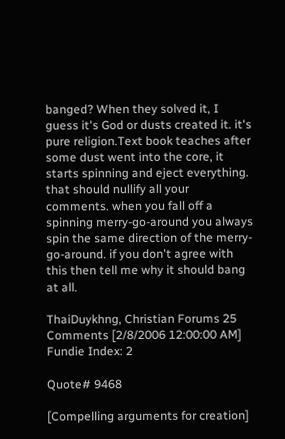banged? When they solved it, I guess it's God or dusts created it. it's pure religion.Text book teaches after some dust went into the core, it starts spinning and eject everything. that should nullify all your comments. when you fall off a spinning merry-go-around you always spin the same direction of the merry-go-around. if you don't agree with this then tell me why it should bang at all.

ThaiDuykhng, Christian Forums 25 Comments [2/8/2006 12:00:00 AM]
Fundie Index: 2

Quote# 9468

[Compelling arguments for creation]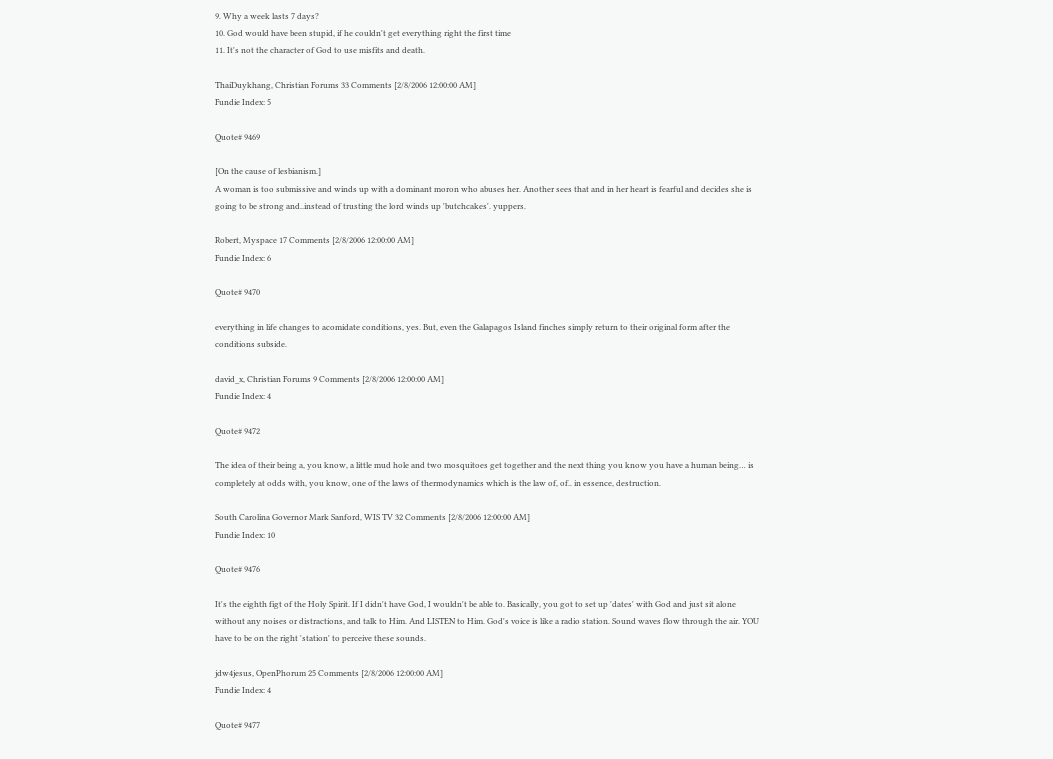9. Why a week lasts 7 days?
10. God would have been stupid, if he couldn't get everything right the first time
11. It's not the character of God to use misfits and death.

ThaiDuykhang, Christian Forums 33 Comments [2/8/2006 12:00:00 AM]
Fundie Index: 5

Quote# 9469

[On the cause of lesbianism.]
A woman is too submissive and winds up with a dominant moron who abuses her. Another sees that and in her heart is fearful and decides she is going to be strong and..instead of trusting the lord winds up 'butchcakes'. yuppers.

Robert, Myspace 17 Comments [2/8/2006 12:00:00 AM]
Fundie Index: 6

Quote# 9470

everything in life changes to acomidate conditions, yes. But, even the Galapagos Island finches simply return to their original form after the conditions subside.

david_x, Christian Forums 9 Comments [2/8/2006 12:00:00 AM]
Fundie Index: 4

Quote# 9472

The idea of their being a, you know, a little mud hole and two mosquitoes get together and the next thing you know you have a human being… is completely at odds with, you know, one of the laws of thermodynamics which is the law of, of.. in essence, destruction.

South Carolina Governor Mark Sanford, WIS TV 32 Comments [2/8/2006 12:00:00 AM]
Fundie Index: 10

Quote# 9476

It's the eighth figt of the Holy Spirit. If I didn't have God, I wouldn't be able to. Basically, you got to set up 'dates' with God and just sit alone without any noises or distractions, and talk to Him. And LISTEN to Him. God's voice is like a radio station. Sound waves flow through the air. YOU have to be on the right 'station' to perceive these sounds.

jdw4jesus, OpenPhorum 25 Comments [2/8/2006 12:00:00 AM]
Fundie Index: 4

Quote# 9477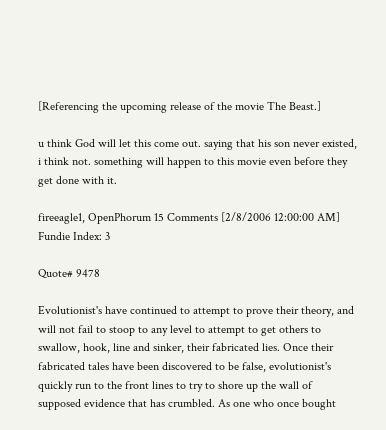[Referencing the upcoming release of the movie The Beast.]

u think God will let this come out. saying that his son never existed, i think not. something will happen to this movie even before they get done with it.

fireeagle1, OpenPhorum 15 Comments [2/8/2006 12:00:00 AM]
Fundie Index: 3

Quote# 9478

Evolutionist's have continued to attempt to prove their theory, and will not fail to stoop to any level to attempt to get others to swallow, hook, line and sinker, their fabricated lies. Once their fabricated tales have been discovered to be false, evolutionist's quickly run to the front lines to try to shore up the wall of supposed evidence that has crumbled. As one who once bought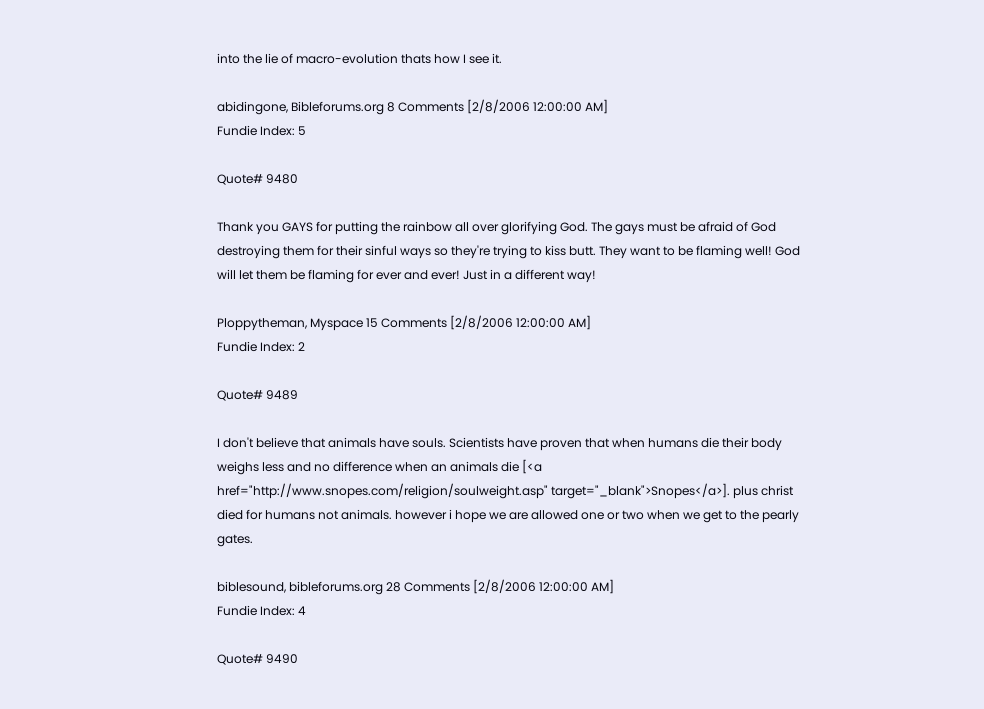into the lie of macro-evolution thats how I see it.

abidingone, Bibleforums.org 8 Comments [2/8/2006 12:00:00 AM]
Fundie Index: 5

Quote# 9480

Thank you GAYS for putting the rainbow all over glorifying God. The gays must be afraid of God destroying them for their sinful ways so they're trying to kiss butt. They want to be flaming well! God will let them be flaming for ever and ever! Just in a different way!

Ploppytheman, Myspace 15 Comments [2/8/2006 12:00:00 AM]
Fundie Index: 2

Quote# 9489

I don't believe that animals have souls. Scientists have proven that when humans die their body weighs less and no difference when an animals die [<a href="http://www.snopes.com/religion/soulweight.asp" target="_blank">Snopes</a>]. plus christ died for humans not animals. however i hope we are allowed one or two when we get to the pearly gates.

biblesound, bibleforums.org 28 Comments [2/8/2006 12:00:00 AM]
Fundie Index: 4

Quote# 9490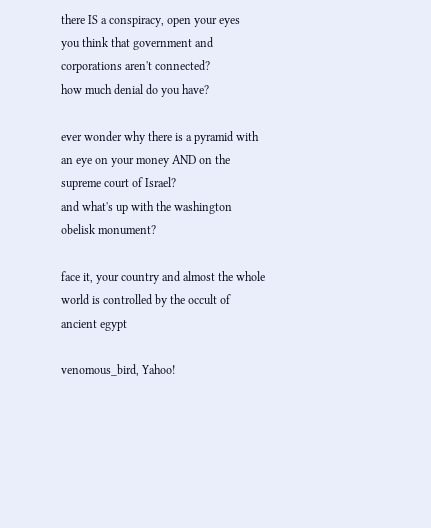there IS a conspiracy, open your eyes
you think that government and corporations aren't connected?
how much denial do you have?

ever wonder why there is a pyramid with an eye on your money AND on the supreme court of Israel?
and what's up with the washington obelisk monument?

face it, your country and almost the whole world is controlled by the occult of ancient egypt

venomous_bird, Yahoo!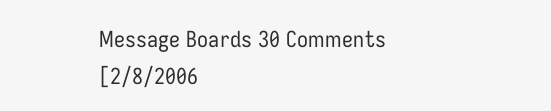Message Boards 30 Comments [2/8/2006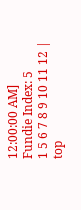12:00:00 AM]
Fundie Index: 5
1 5 6 7 8 9 10 11 12 | top